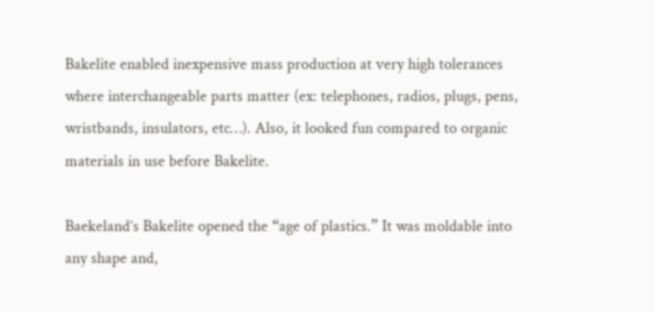Bakelite enabled inexpensive mass production at very high tolerances where interchangeable parts matter (ex: telephones, radios, plugs, pens, wristbands, insulators, etc…). Also, it looked fun compared to organic materials in use before Bakelite.

Baekeland’s Bakelite opened the “age of plastics.” It was moldable into any shape and,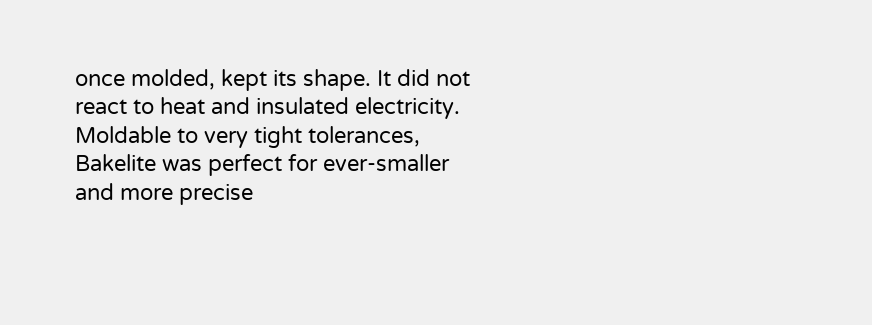once molded, kept its shape. It did not react to heat and insulated electricity. Moldable to very tight tolerances, Bakelite was perfect for ever-smaller and more precise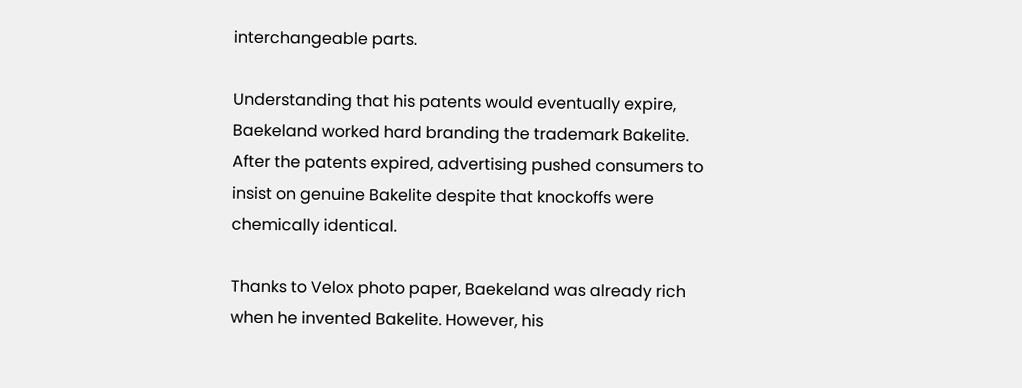interchangeable parts.

Understanding that his patents would eventually expire, Baekeland worked hard branding the trademark Bakelite. After the patents expired, advertising pushed consumers to insist on genuine Bakelite despite that knockoffs were chemically identical.

Thanks to Velox photo paper, Baekeland was already rich when he invented Bakelite. However, his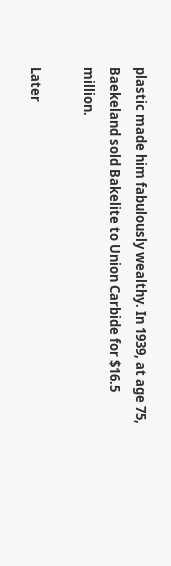plastic made him fabulously wealthy. In 1939, at age 75, Baekeland sold Bakelite to Union Carbide for $16.5 million.

Later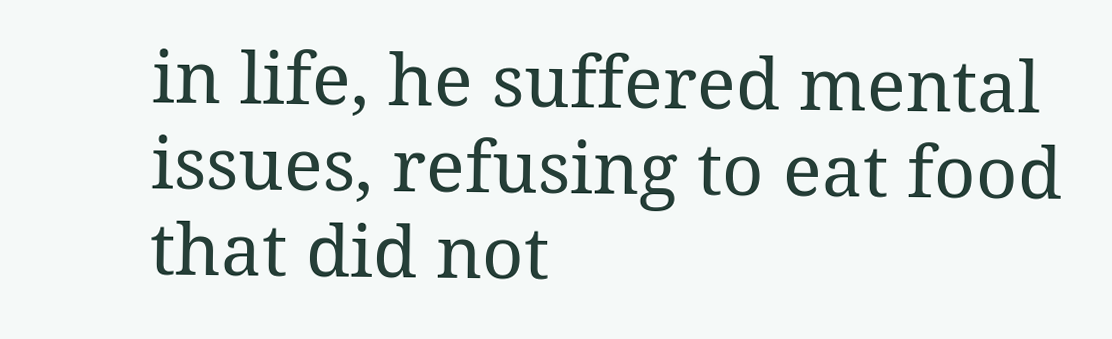in life, he suffered mental issues, refusing to eat food that did not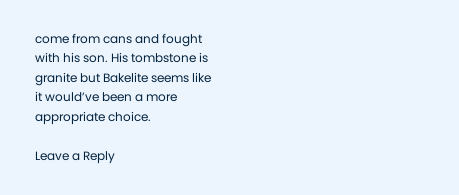come from cans and fought with his son. His tombstone is granite but Bakelite seems like it would’ve been a more appropriate choice.

Leave a Reply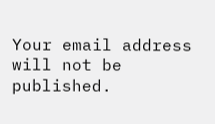Your email address will not be published.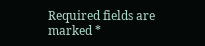Required fields are marked *